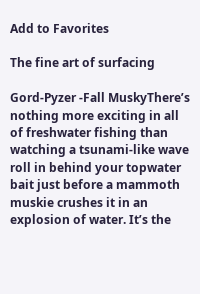Add to Favorites

The fine art of surfacing

Gord-Pyzer -Fall MuskyThere’s nothing more exciting in all of freshwater fishing than watching a tsunami-like wave roll in behind your topwater bait just before a mammoth muskie crushes it in an explosion of water. It’s the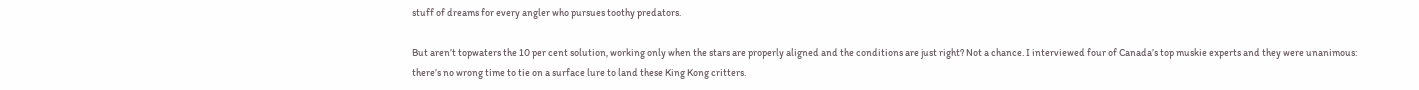stuff of dreams for every angler who pursues toothy predators.

But aren’t topwaters the 10 per cent solution, working only when the stars are properly aligned and the conditions are just right? Not a chance. I interviewed four of Canada’s top muskie experts and they were unanimous: there’s no wrong time to tie on a surface lure to land these King Kong critters.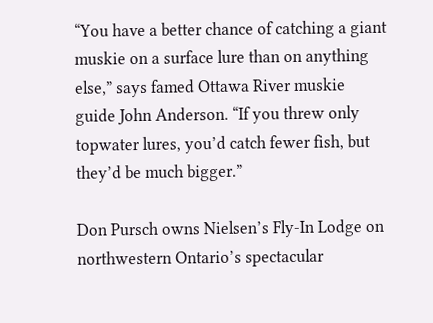“You have a better chance of catching a giant muskie on a surface lure than on anything else,” says famed Ottawa River muskie guide John Anderson. “If you threw only topwater lures, you’d catch fewer fish, but they’d be much bigger.”

Don Pursch owns Nielsen’s Fly-In Lodge on northwestern Ontario’s spectacular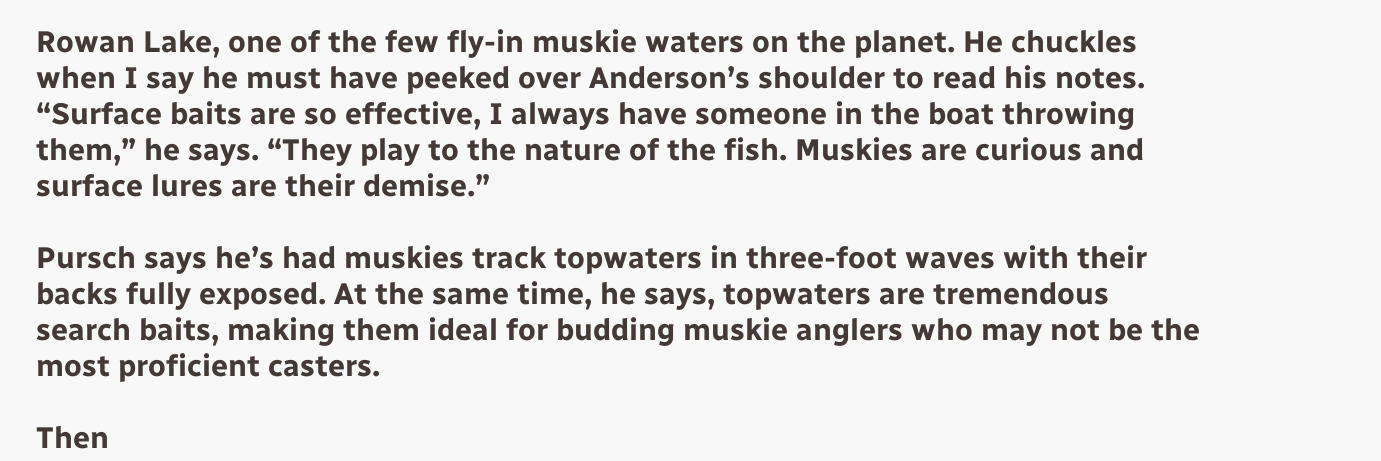Rowan Lake, one of the few fly-in muskie waters on the planet. He chuckles when I say he must have peeked over Anderson’s shoulder to read his notes. “Surface baits are so effective, I always have someone in the boat throwing them,” he says. “They play to the nature of the fish. Muskies are curious and surface lures are their demise.”

Pursch says he’s had muskies track topwaters in three-foot waves with their backs fully exposed. At the same time, he says, topwaters are tremendous search baits, making them ideal for budding muskie anglers who may not be the most proficient casters.

Then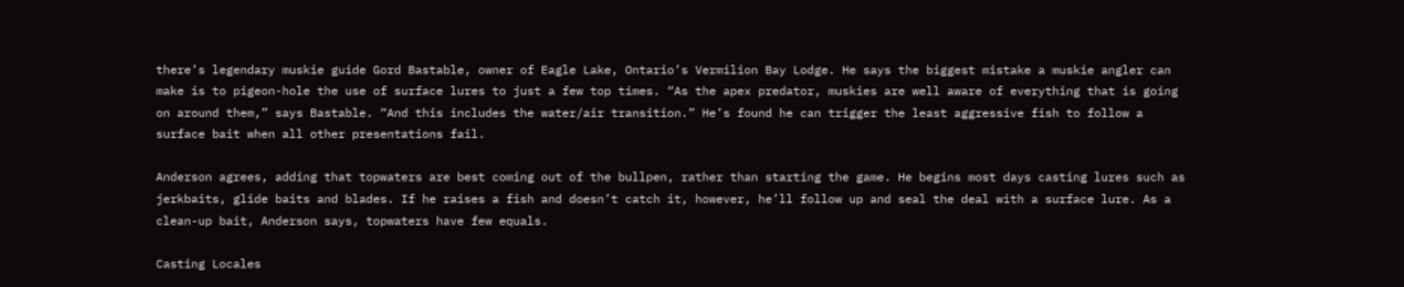there’s legendary muskie guide Gord Bastable, owner of Eagle Lake, Ontario’s Vermilion Bay Lodge. He says the biggest mistake a muskie angler can make is to pigeon-hole the use of surface lures to just a few top times. “As the apex predator, muskies are well aware of everything that is going on around them,” says Bastable. “And this includes the water/air transition.” He’s found he can trigger the least aggressive fish to follow a surface bait when all other presentations fail.

Anderson agrees, adding that topwaters are best coming out of the bullpen, rather than starting the game. He begins most days casting lures such as jerkbaits, glide baits and blades. If he raises a fish and doesn’t catch it, however, he’ll follow up and seal the deal with a surface lure. As a clean-up bait, Anderson says, topwaters have few equals.

Casting Locales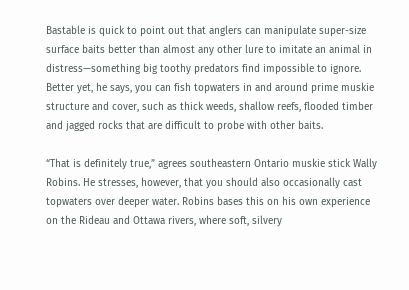Bastable is quick to point out that anglers can manipulate super-size surface baits better than almost any other lure to imitate an animal in distress—something big toothy predators find impossible to ignore. Better yet, he says, you can fish topwaters in and around prime muskie structure and cover, such as thick weeds, shallow reefs, flooded timber and jagged rocks that are difficult to probe with other baits.

“That is definitely true,” agrees southeastern Ontario muskie stick Wally Robins. He stresses, however, that you should also occasionally cast topwaters over deeper water. Robins bases this on his own experience on the Rideau and Ottawa rivers, where soft, silvery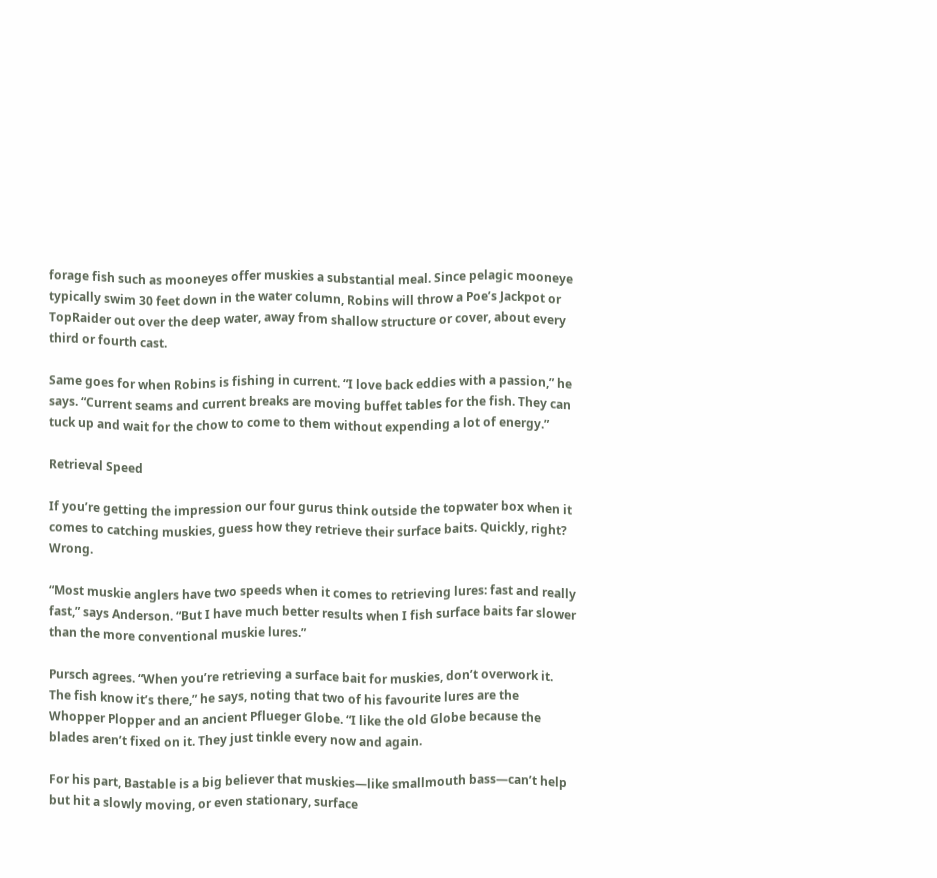forage fish such as mooneyes offer muskies a substantial meal. Since pelagic mooneye typically swim 30 feet down in the water column, Robins will throw a Poe’s Jackpot or TopRaider out over the deep water, away from shallow structure or cover, about every third or fourth cast.

Same goes for when Robins is fishing in current. “I love back eddies with a passion,” he says. “Current seams and current breaks are moving buffet tables for the fish. They can tuck up and wait for the chow to come to them without expending a lot of energy.”

Retrieval Speed

If you’re getting the impression our four gurus think outside the topwater box when it comes to catching muskies, guess how they retrieve their surface baits. Quickly, right? Wrong.

“Most muskie anglers have two speeds when it comes to retrieving lures: fast and really fast,” says Anderson. “But I have much better results when I fish surface baits far slower than the more conventional muskie lures.”

Pursch agrees. “When you’re retrieving a surface bait for muskies, don’t overwork it. The fish know it’s there,” he says, noting that two of his favourite lures are the Whopper Plopper and an ancient Pflueger Globe. “I like the old Globe because the blades aren’t fixed on it. They just tinkle every now and again.

For his part, Bastable is a big believer that muskies—like smallmouth bass—can’t help but hit a slowly moving, or even stationary, surface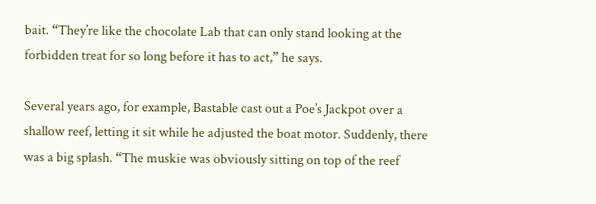bait. “They’re like the chocolate Lab that can only stand looking at the forbidden treat for so long before it has to act,” he says.

Several years ago, for example, Bastable cast out a Poe’s Jackpot over a shallow reef, letting it sit while he adjusted the boat motor. Suddenly, there was a big splash. “The muskie was obviously sitting on top of the reef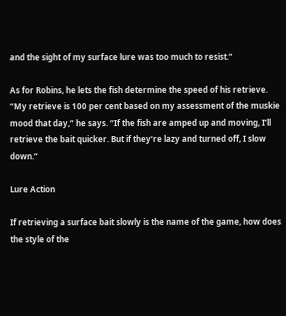and the sight of my surface lure was too much to resist.”

As for Robins, he lets the fish determine the speed of his retrieve. “My retrieve is 100 per cent based on my assessment of the muskie mood that day,” he says. “If the fish are amped up and moving, I’ll retrieve the bait quicker. But if they’re lazy and turned off, I slow down.”

Lure Action

If retrieving a surface bait slowly is the name of the game, how does the style of the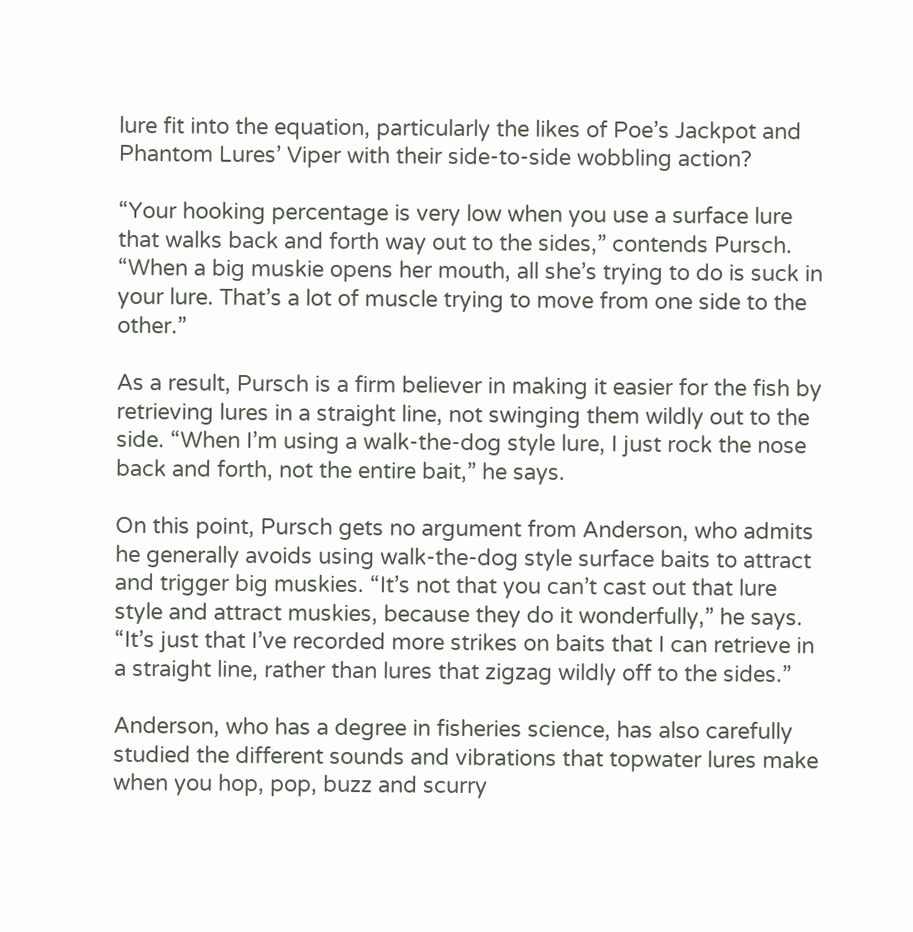lure fit into the equation, particularly the likes of Poe’s Jackpot and Phantom Lures’ Viper with their side-to-side wobbling action?

“Your hooking percentage is very low when you use a surface lure that walks back and forth way out to the sides,” contends Pursch. “When a big muskie opens her mouth, all she’s trying to do is suck in your lure. That’s a lot of muscle trying to move from one side to the other.”

As a result, Pursch is a firm believer in making it easier for the fish by retrieving lures in a straight line, not swinging them wildly out to the side. “When I’m using a walk-the-dog style lure, I just rock the nose back and forth, not the entire bait,” he says.

On this point, Pursch gets no argument from Anderson, who admits he generally avoids using walk-the-dog style surface baits to attract and trigger big muskies. “It’s not that you can’t cast out that lure style and attract muskies, because they do it wonderfully,” he says. “It’s just that I’ve recorded more strikes on baits that I can retrieve in a straight line, rather than lures that zigzag wildly off to the sides.”

Anderson, who has a degree in fisheries science, has also carefully studied the different sounds and vibrations that topwater lures make when you hop, pop, buzz and scurry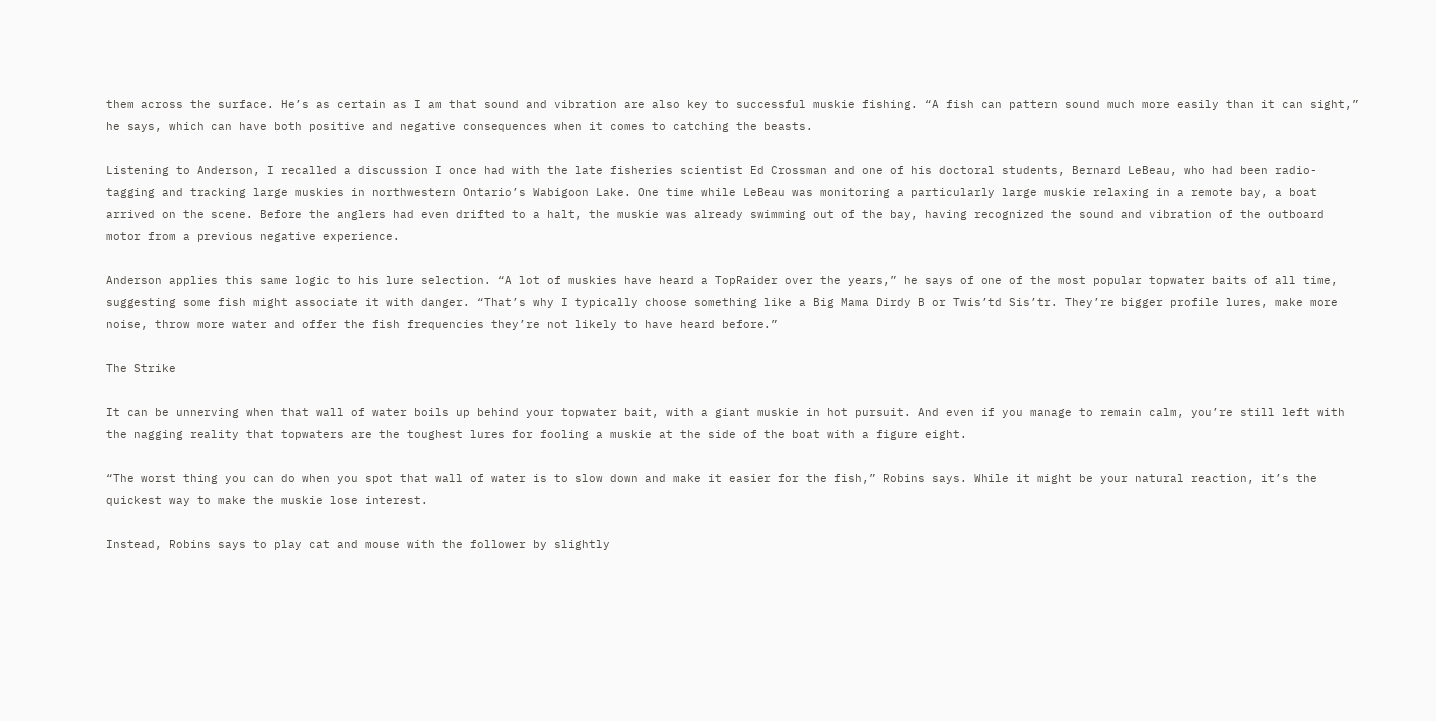them across the surface. He’s as certain as I am that sound and vibration are also key to successful muskie fishing. “A fish can pattern sound much more easily than it can sight,” he says, which can have both positive and negative consequences when it comes to catching the beasts.

Listening to Anderson, I recalled a discussion I once had with the late fisheries scientist Ed Crossman and one of his doctoral students, Bernard LeBeau, who had been radio-tagging and tracking large muskies in northwestern Ontario’s Wabigoon Lake. One time while LeBeau was monitoring a particularly large muskie relaxing in a remote bay, a boat arrived on the scene. Before the anglers had even drifted to a halt, the muskie was already swimming out of the bay, having recognized the sound and vibration of the outboard motor from a previous negative experience.

Anderson applies this same logic to his lure selection. “A lot of muskies have heard a TopRaider over the years,” he says of one of the most popular topwater baits of all time, suggesting some fish might associate it with danger. “That’s why I typically choose something like a Big Mama Dirdy B or Twis’td Sis’tr. They’re bigger profile lures, make more noise, throw more water and offer the fish frequencies they’re not likely to have heard before.”

The Strike

It can be unnerving when that wall of water boils up behind your topwater bait, with a giant muskie in hot pursuit. And even if you manage to remain calm, you’re still left with the nagging reality that topwaters are the toughest lures for fooling a muskie at the side of the boat with a figure eight.

“The worst thing you can do when you spot that wall of water is to slow down and make it easier for the fish,” Robins says. While it might be your natural reaction, it’s the quickest way to make the muskie lose interest.

Instead, Robins says to play cat and mouse with the follower by slightly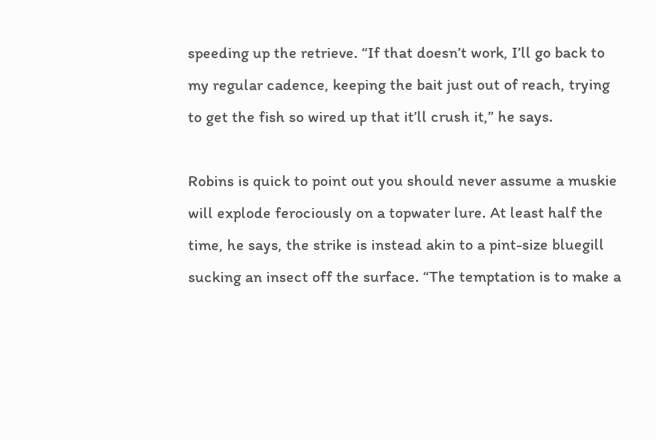speeding up the retrieve. “If that doesn’t work, I’ll go back to my regular cadence, keeping the bait just out of reach, trying to get the fish so wired up that it’ll crush it,” he says.

Robins is quick to point out you should never assume a muskie will explode ferociously on a topwater lure. At least half the time, he says, the strike is instead akin to a pint-size bluegill sucking an insect off the surface. “The temptation is to make a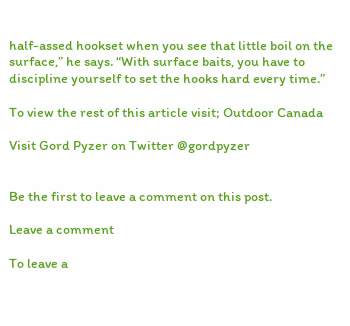half-assed hookset when you see that little boil on the surface,” he says. “With surface baits, you have to discipline yourself to set the hooks hard every time.”

To view the rest of this article visit; Outdoor Canada

Visit Gord Pyzer on Twitter @gordpyzer


Be the first to leave a comment on this post.

Leave a comment

To leave a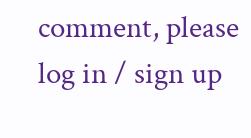comment, please log in / sign up